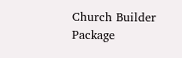Church Builder Package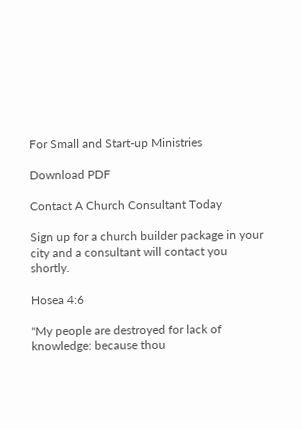For Small and Start-up Ministries

Download PDF

Contact A Church Consultant Today

Sign up for a church builder package in your city and a consultant will contact you shortly.

Hosea 4:6

"My people are destroyed for lack of knowledge: because thou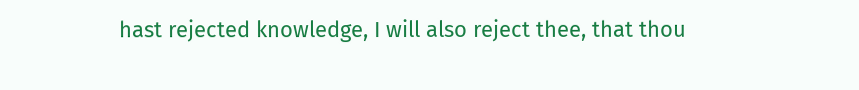hast rejected knowledge, I will also reject thee, that thou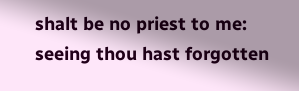shalt be no priest to me: seeing thou hast forgotten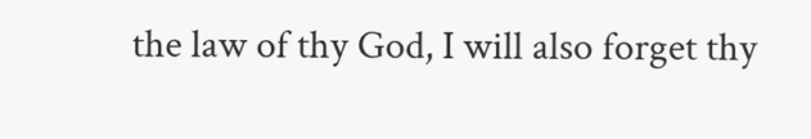the law of thy God, I will also forget thy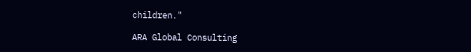children."

ARA Global Consulting